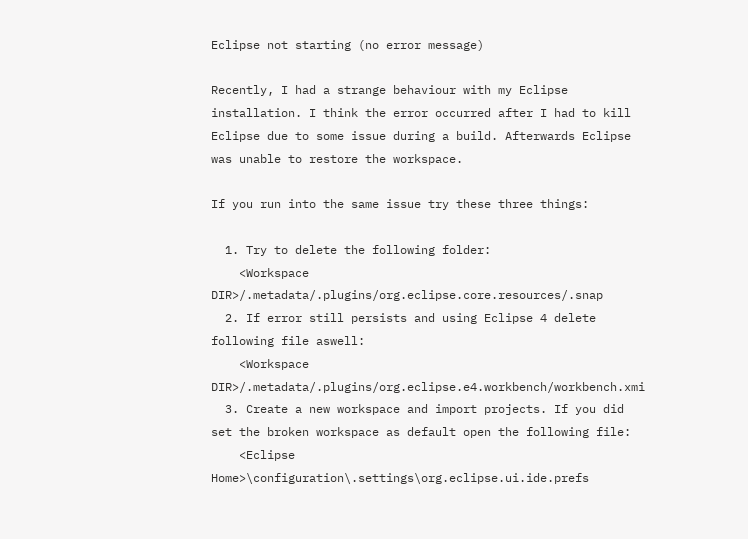Eclipse not starting (no error message)

Recently, I had a strange behaviour with my Eclipse installation. I think the error occurred after I had to kill Eclipse due to some issue during a build. Afterwards Eclipse was unable to restore the workspace.

If you run into the same issue try these three things:

  1. Try to delete the following folder:
    <Workspace DIR>/.metadata/.plugins/org.eclipse.core.resources/.snap
  2. If error still persists and using Eclipse 4 delete following file aswell:
    <Workspace DIR>/.metadata/.plugins/org.eclipse.e4.workbench/workbench.xmi
  3. Create a new workspace and import projects. If you did set the broken workspace as default open the following file:
    <Eclipse Home>\configuration\.settings\org.eclipse.ui.ide.prefs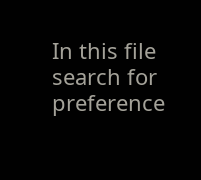In this file search for preference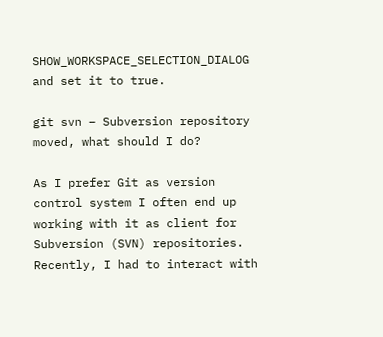SHOW_WORKSPACE_SELECTION_DIALOG and set it to true.

git svn – Subversion repository moved, what should I do?

As I prefer Git as version control system I often end up working with it as client for Subversion (SVN) repositories. Recently, I had to interact with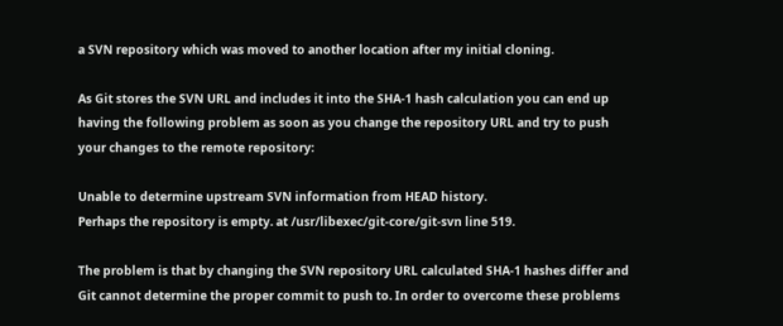a SVN repository which was moved to another location after my initial cloning.

As Git stores the SVN URL and includes it into the SHA-1 hash calculation you can end up having the following problem as soon as you change the repository URL and try to push your changes to the remote repository:

Unable to determine upstream SVN information from HEAD history.
Perhaps the repository is empty. at /usr/libexec/git-core/git-svn line 519.

The problem is that by changing the SVN repository URL calculated SHA-1 hashes differ and Git cannot determine the proper commit to push to. In order to overcome these problems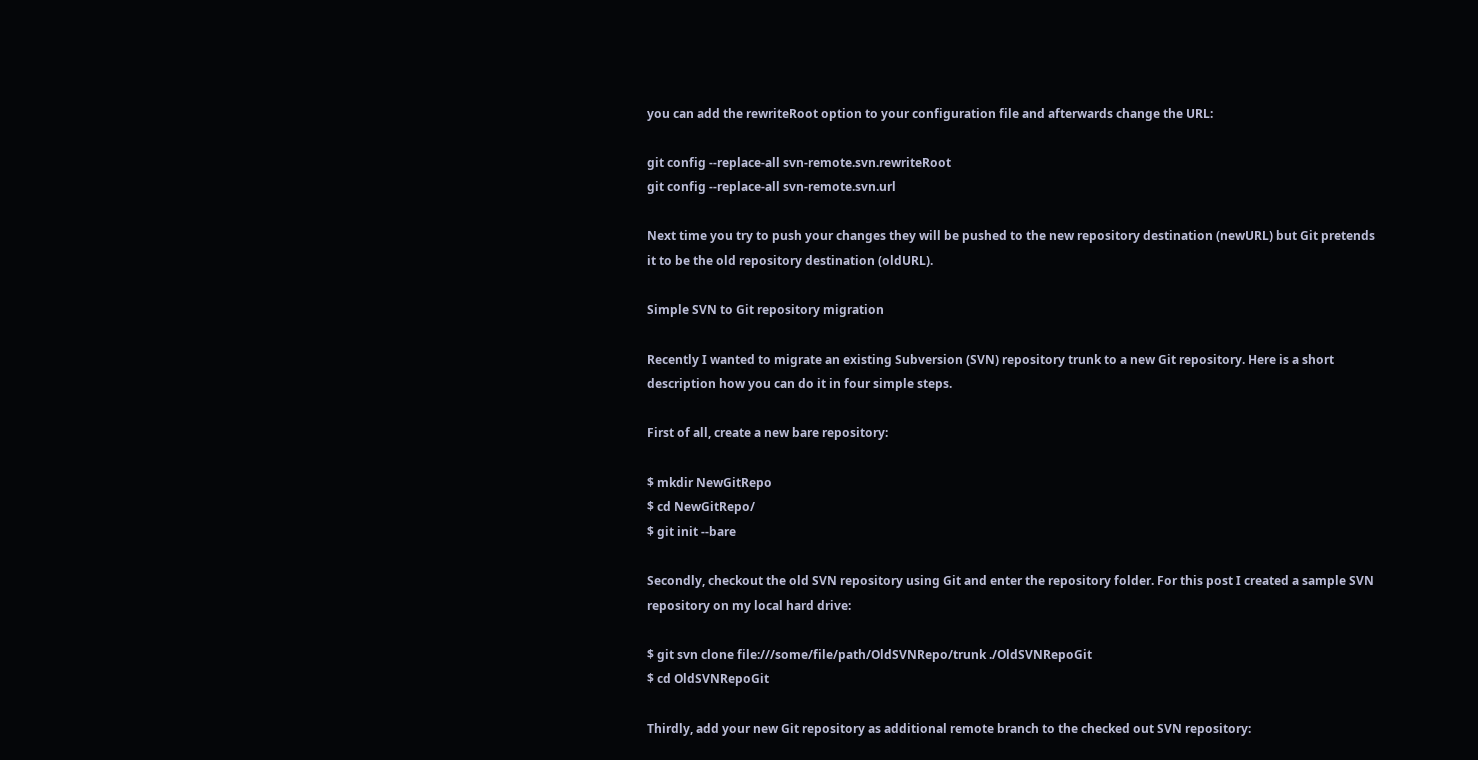you can add the rewriteRoot option to your configuration file and afterwards change the URL:

git config --replace-all svn-remote.svn.rewriteRoot
git config --replace-all svn-remote.svn.url

Next time you try to push your changes they will be pushed to the new repository destination (newURL) but Git pretends it to be the old repository destination (oldURL).

Simple SVN to Git repository migration

Recently I wanted to migrate an existing Subversion (SVN) repository trunk to a new Git repository. Here is a short description how you can do it in four simple steps.

First of all, create a new bare repository:

$ mkdir NewGitRepo
$ cd NewGitRepo/
$ git init --bare

Secondly, checkout the old SVN repository using Git and enter the repository folder. For this post I created a sample SVN repository on my local hard drive:

$ git svn clone file:///some/file/path/OldSVNRepo/trunk ./OldSVNRepoGit
$ cd OldSVNRepoGit

Thirdly, add your new Git repository as additional remote branch to the checked out SVN repository: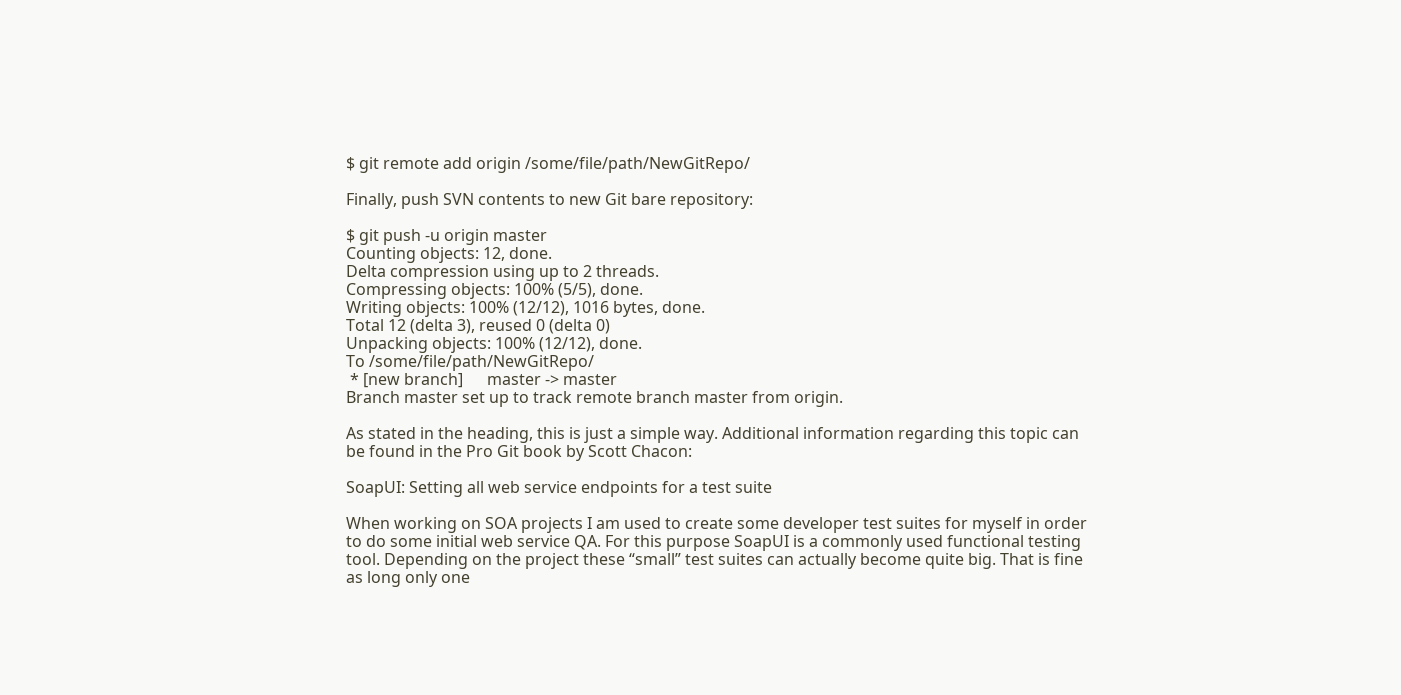$ git remote add origin /some/file/path/NewGitRepo/

Finally, push SVN contents to new Git bare repository:

$ git push -u origin master
Counting objects: 12, done.
Delta compression using up to 2 threads.
Compressing objects: 100% (5/5), done.
Writing objects: 100% (12/12), 1016 bytes, done.
Total 12 (delta 3), reused 0 (delta 0)
Unpacking objects: 100% (12/12), done.
To /some/file/path/NewGitRepo/
 * [new branch]      master -> master
Branch master set up to track remote branch master from origin.

As stated in the heading, this is just a simple way. Additional information regarding this topic can be found in the Pro Git book by Scott Chacon:

SoapUI: Setting all web service endpoints for a test suite

When working on SOA projects I am used to create some developer test suites for myself in order to do some initial web service QA. For this purpose SoapUI is a commonly used functional testing tool. Depending on the project these “small” test suites can actually become quite big. That is fine as long only one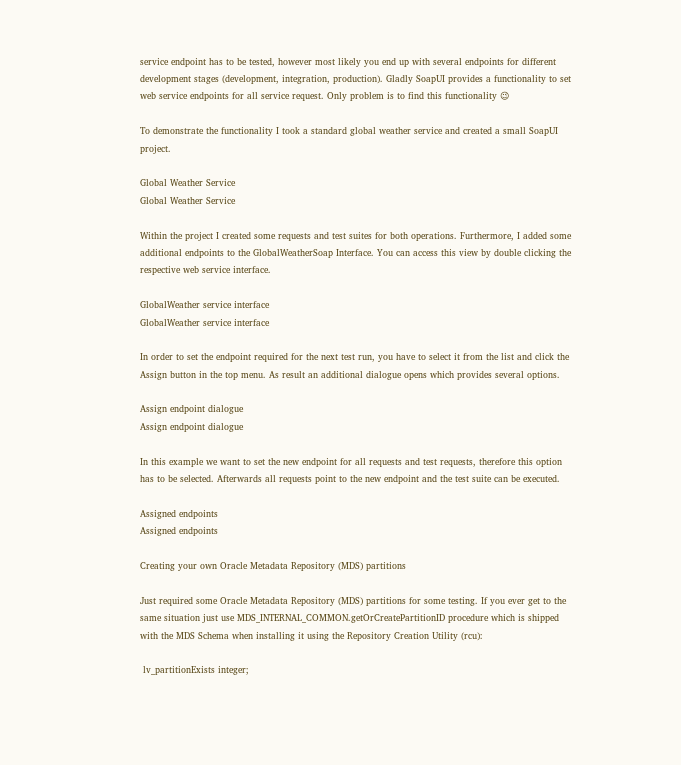service endpoint has to be tested, however most likely you end up with several endpoints for different development stages (development, integration, production). Gladly SoapUI provides a functionality to set web service endpoints for all service request. Only problem is to find this functionality 😉

To demonstrate the functionality I took a standard global weather service and created a small SoapUI project.

Global Weather Service
Global Weather Service

Within the project I created some requests and test suites for both operations. Furthermore, I added some additional endpoints to the GlobalWeatherSoap Interface. You can access this view by double clicking the respective web service interface.

GlobalWeather service interface
GlobalWeather service interface

In order to set the endpoint required for the next test run, you have to select it from the list and click the Assign button in the top menu. As result an additional dialogue opens which provides several options.

Assign endpoint dialogue
Assign endpoint dialogue

In this example we want to set the new endpoint for all requests and test requests, therefore this option has to be selected. Afterwards all requests point to the new endpoint and the test suite can be executed.

Assigned endpoints
Assigned endpoints

Creating your own Oracle Metadata Repository (MDS) partitions

Just required some Oracle Metadata Repository (MDS) partitions for some testing. If you ever get to the same situation just use MDS_INTERNAL_COMMON.getOrCreatePartitionID procedure which is shipped with the MDS Schema when installing it using the Repository Creation Utility (rcu):

 lv_partitionExists integer;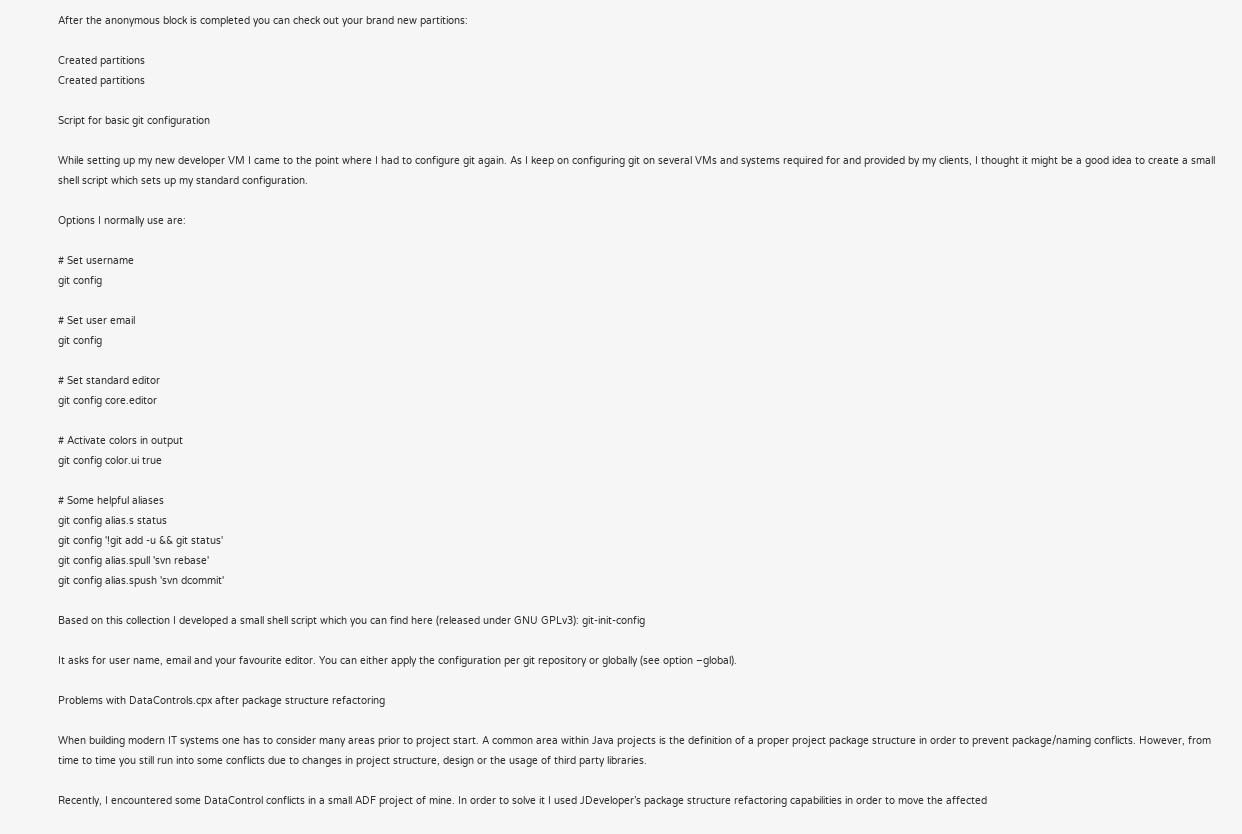After the anonymous block is completed you can check out your brand new partitions:

Created partitions
Created partitions

Script for basic git configuration

While setting up my new developer VM I came to the point where I had to configure git again. As I keep on configuring git on several VMs and systems required for and provided by my clients, I thought it might be a good idea to create a small shell script which sets up my standard configuration.

Options I normally use are:

# Set username
git config

# Set user email
git config

# Set standard editor
git config core.editor

# Activate colors in output
git config color.ui true

# Some helpful aliases
git config alias.s status
git config '!git add -u && git status'
git config alias.spull 'svn rebase'
git config alias.spush 'svn dcommit'

Based on this collection I developed a small shell script which you can find here (released under GNU GPLv3): git-init-config

It asks for user name, email and your favourite editor. You can either apply the configuration per git repository or globally (see option –global).

Problems with DataControls.cpx after package structure refactoring

When building modern IT systems one has to consider many areas prior to project start. A common area within Java projects is the definition of a proper project package structure in order to prevent package/naming conflicts. However, from time to time you still run into some conflicts due to changes in project structure, design or the usage of third party libraries.

Recently, I encountered some DataControl conflicts in a small ADF project of mine. In order to solve it I used JDeveloper’s package structure refactoring capabilities in order to move the affected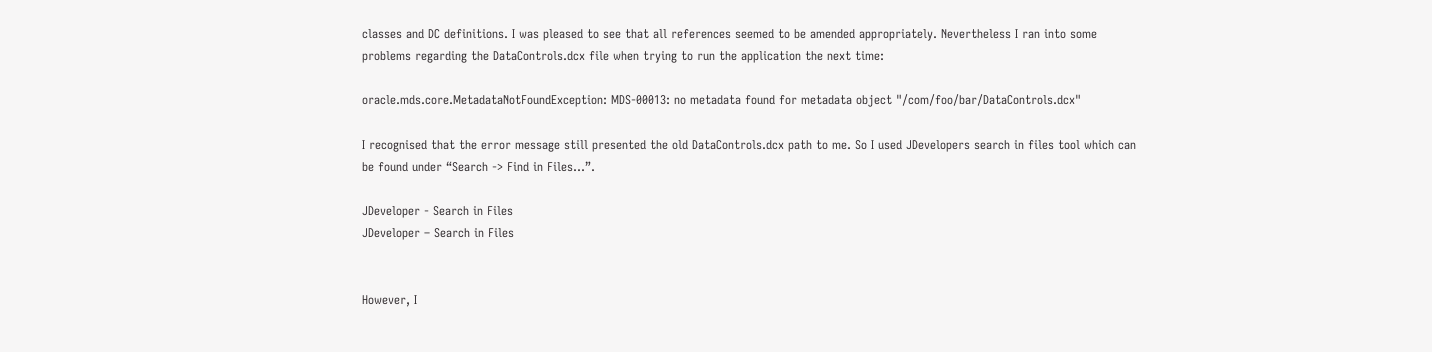classes and DC definitions. I was pleased to see that all references seemed to be amended appropriately. Nevertheless I ran into some problems regarding the DataControls.dcx file when trying to run the application the next time:

oracle.mds.core.MetadataNotFoundException: MDS-00013: no metadata found for metadata object "/com/foo/bar/DataControls.dcx"

I recognised that the error message still presented the old DataControls.dcx path to me. So I used JDevelopers search in files tool which can be found under “Search -> Find in Files…”.

JDeveloper - Search in Files
JDeveloper – Search in Files


However, I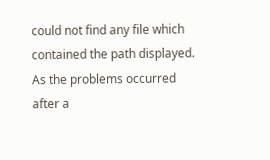could not find any file which contained the path displayed. As the problems occurred after a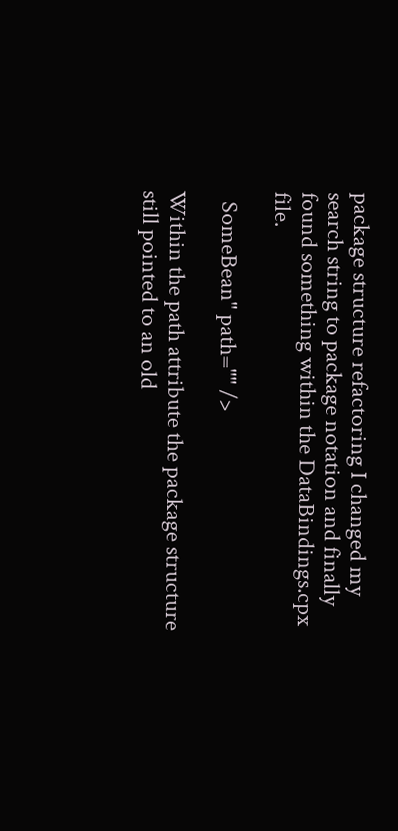package structure refactoring I changed my search string to package notation and finally found something within the DataBindings.cpx file.

  SomeBean" path="" />

Within the path attribute the package structure still pointed to an old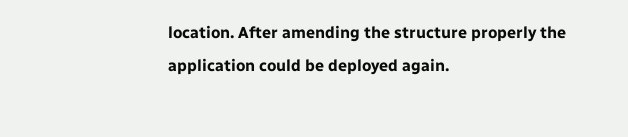location. After amending the structure properly the application could be deployed again.